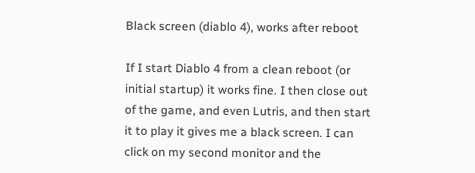Black screen (diablo 4), works after reboot

If I start Diablo 4 from a clean reboot (or initial startup) it works fine. I then close out of the game, and even Lutris, and then start it to play it gives me a black screen. I can click on my second monitor and the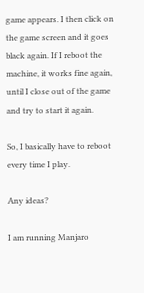game appears. I then click on the game screen and it goes black again. If I reboot the machine, it works fine again, until I close out of the game and try to start it again.

So, I basically have to reboot every time I play.

Any ideas?

I am running Manjaro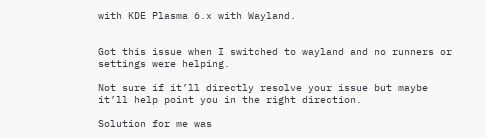with KDE Plasma 6.x with Wayland.


Got this issue when I switched to wayland and no runners or settings were helping.

Not sure if it’ll directly resolve your issue but maybe it’ll help point you in the right direction.

Solution for me was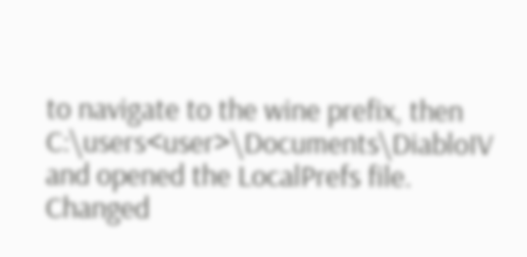to navigate to the wine prefix, then C:\users<user>\Documents\DiabloIV and opened the LocalPrefs file. Changed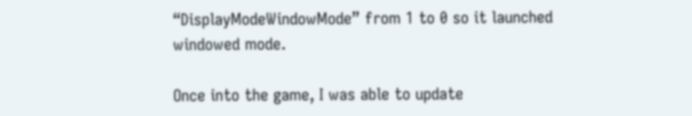“DisplayModeWindowMode” from 1 to 0 so it launched windowed mode.

Once into the game, I was able to update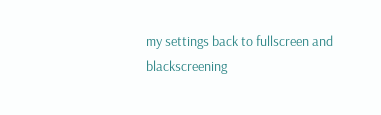my settings back to fullscreen and blackscreening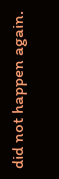did not happen again.